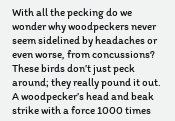With all the pecking do we wonder why woodpeckers never seem sidelined by headaches or even worse, from concussions? These birds don’t just peck around; they really pound it out. A woodpecker’s head and beak strike with a force 1000 times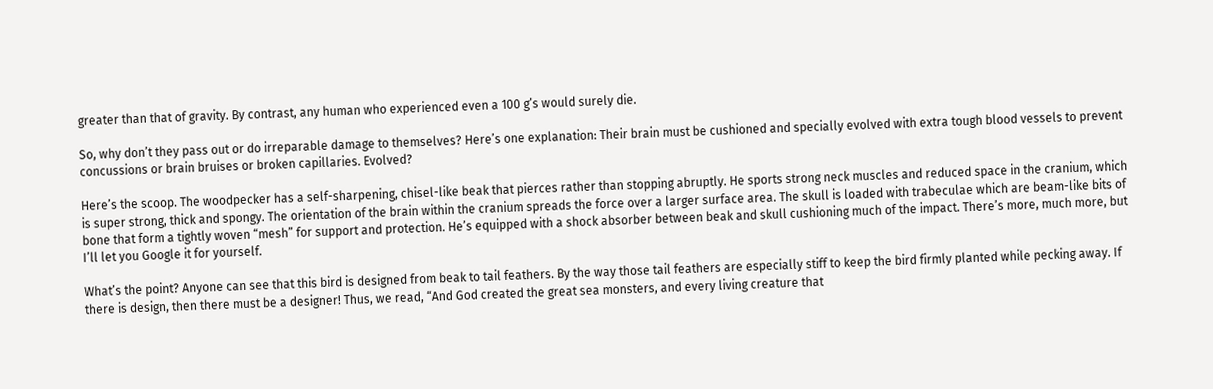greater than that of gravity. By contrast, any human who experienced even a 100 g’s would surely die.

So, why don’t they pass out or do irreparable damage to themselves? Here’s one explanation: Their brain must be cushioned and specially evolved with extra tough blood vessels to prevent concussions or brain bruises or broken capillaries. Evolved?

Here’s the scoop. The woodpecker has a self-sharpening, chisel-like beak that pierces rather than stopping abruptly. He sports strong neck muscles and reduced space in the cranium, which is super strong, thick and spongy. The orientation of the brain within the cranium spreads the force over a larger surface area. The skull is loaded with trabeculae which are beam-like bits of bone that form a tightly woven “mesh” for support and protection. He’s equipped with a shock absorber between beak and skull cushioning much of the impact. There’s more, much more, but I’ll let you Google it for yourself.

What’s the point? Anyone can see that this bird is designed from beak to tail feathers. By the way those tail feathers are especially stiff to keep the bird firmly planted while pecking away. If there is design, then there must be a designer! Thus, we read, “And God created the great sea monsters, and every living creature that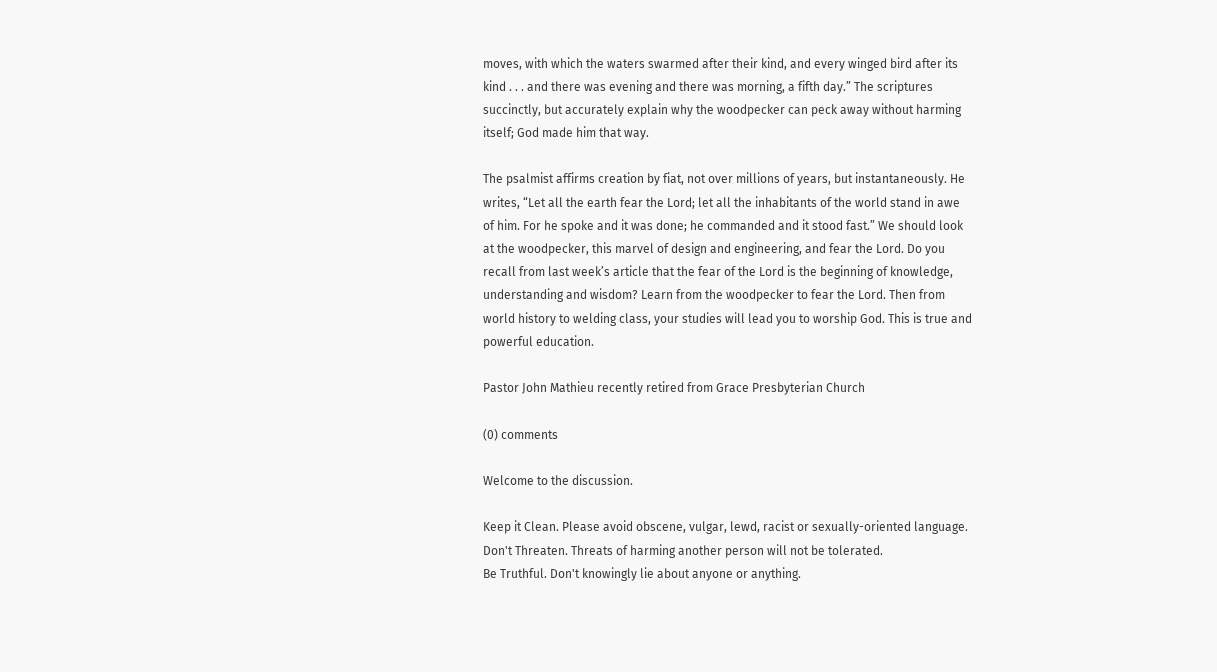moves, with which the waters swarmed after their kind, and every winged bird after its kind . . . and there was evening and there was morning, a fifth day.” The scriptures succinctly, but accurately explain why the woodpecker can peck away without harming itself; God made him that way.

The psalmist affirms creation by fiat, not over millions of years, but instantaneously. He writes, “Let all the earth fear the Lord; let all the inhabitants of the world stand in awe of him. For he spoke and it was done; he commanded and it stood fast.” We should look at the woodpecker, this marvel of design and engineering, and fear the Lord. Do you recall from last week’s article that the fear of the Lord is the beginning of knowledge, understanding and wisdom? Learn from the woodpecker to fear the Lord. Then from world history to welding class, your studies will lead you to worship God. This is true and powerful education.

Pastor John Mathieu recently retired from Grace Presbyterian Church

(0) comments

Welcome to the discussion.

Keep it Clean. Please avoid obscene, vulgar, lewd, racist or sexually-oriented language.
Don't Threaten. Threats of harming another person will not be tolerated.
Be Truthful. Don't knowingly lie about anyone or anything.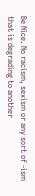Be Nice. No racism, sexism or any sort of -ism that is degrading to another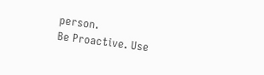person.
Be Proactive. Use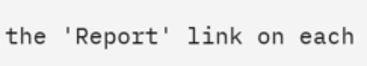the 'Report' link on each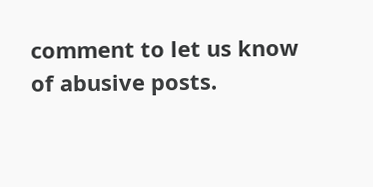comment to let us know of abusive posts.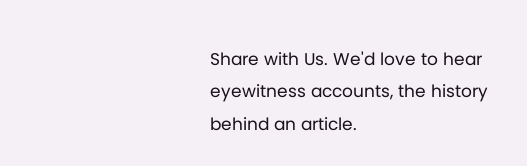Share with Us. We'd love to hear eyewitness accounts, the history behind an article.